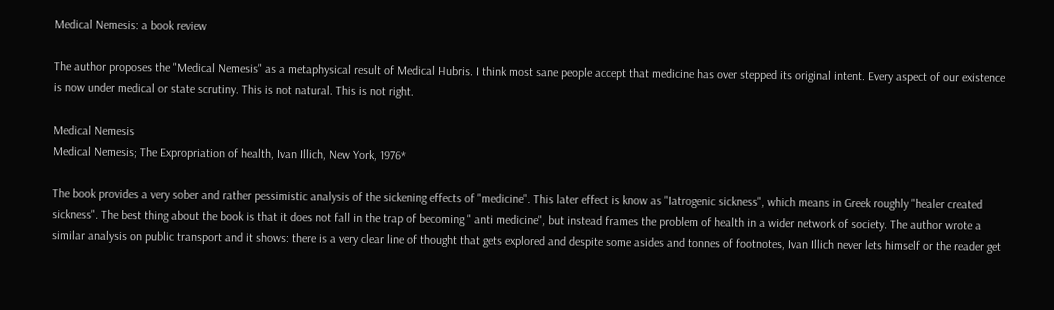Medical Nemesis: a book review

The author proposes the "Medical Nemesis" as a metaphysical result of Medical Hubris. I think most sane people accept that medicine has over stepped its original intent. Every aspect of our existence is now under medical or state scrutiny. This is not natural. This is not right.

Medical Nemesis
Medical Nemesis; The Expropriation of health, Ivan Illich, New York, 1976*

The book provides a very sober and rather pessimistic analysis of the sickening effects of "medicine". This later effect is know as "Iatrogenic sickness", which means in Greek roughly "healer created sickness". The best thing about the book is that it does not fall in the trap of becoming " anti medicine", but instead frames the problem of health in a wider network of society. The author wrote a similar analysis on public transport and it shows: there is a very clear line of thought that gets explored and despite some asides and tonnes of footnotes, Ivan Illich never lets himself or the reader get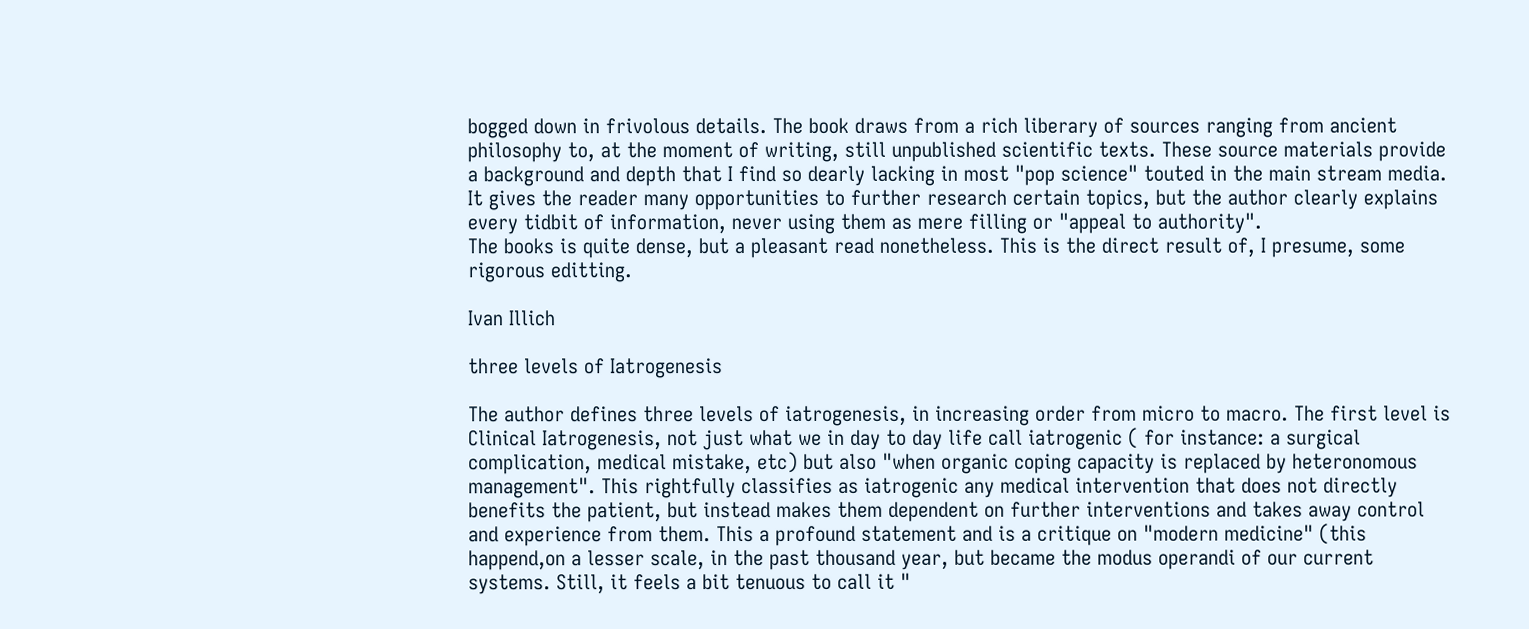bogged down in frivolous details. The book draws from a rich liberary of sources ranging from ancient philosophy to, at the moment of writing, still unpublished scientific texts. These source materials provide a background and depth that I find so dearly lacking in most "pop science" touted in the main stream media. It gives the reader many opportunities to further research certain topics, but the author clearly explains every tidbit of information, never using them as mere filling or "appeal to authority".
The books is quite dense, but a pleasant read nonetheless. This is the direct result of, I presume, some rigorous editting.

Ivan Illich

three levels of Iatrogenesis

The author defines three levels of iatrogenesis, in increasing order from micro to macro. The first level is Clinical Iatrogenesis, not just what we in day to day life call iatrogenic ( for instance: a surgical complication, medical mistake, etc) but also "when organic coping capacity is replaced by heteronomous management". This rightfully classifies as iatrogenic any medical intervention that does not directly benefits the patient, but instead makes them dependent on further interventions and takes away control and experience from them. This a profound statement and is a critique on "modern medicine" (this happend,on a lesser scale, in the past thousand year, but became the modus operandi of our current systems. Still, it feels a bit tenuous to call it "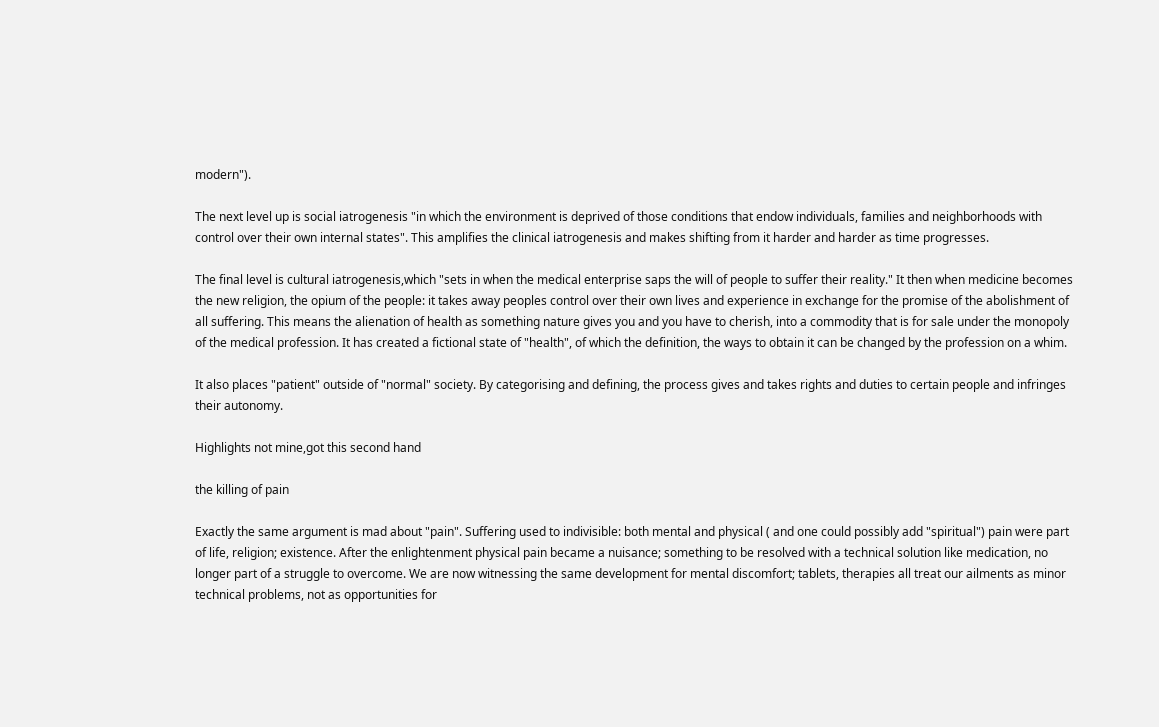modern").

The next level up is social iatrogenesis "in which the environment is deprived of those conditions that endow individuals, families and neighborhoods with control over their own internal states". This amplifies the clinical iatrogenesis and makes shifting from it harder and harder as time progresses.

The final level is cultural iatrogenesis,which "sets in when the medical enterprise saps the will of people to suffer their reality." It then when medicine becomes the new religion, the opium of the people: it takes away peoples control over their own lives and experience in exchange for the promise of the abolishment of all suffering. This means the alienation of health as something nature gives you and you have to cherish, into a commodity that is for sale under the monopoly of the medical profession. It has created a fictional state of "health", of which the definition, the ways to obtain it can be changed by the profession on a whim.

It also places "patient" outside of "normal" society. By categorising and defining, the process gives and takes rights and duties to certain people and infringes their autonomy.

Highlights not mine,got this second hand

the killing of pain

Exactly the same argument is mad about "pain". Suffering used to indivisible: both mental and physical ( and one could possibly add "spiritual") pain were part of life, religion; existence. After the enlightenment physical pain became a nuisance; something to be resolved with a technical solution like medication, no longer part of a struggle to overcome. We are now witnessing the same development for mental discomfort; tablets, therapies all treat our ailments as minor technical problems, not as opportunities for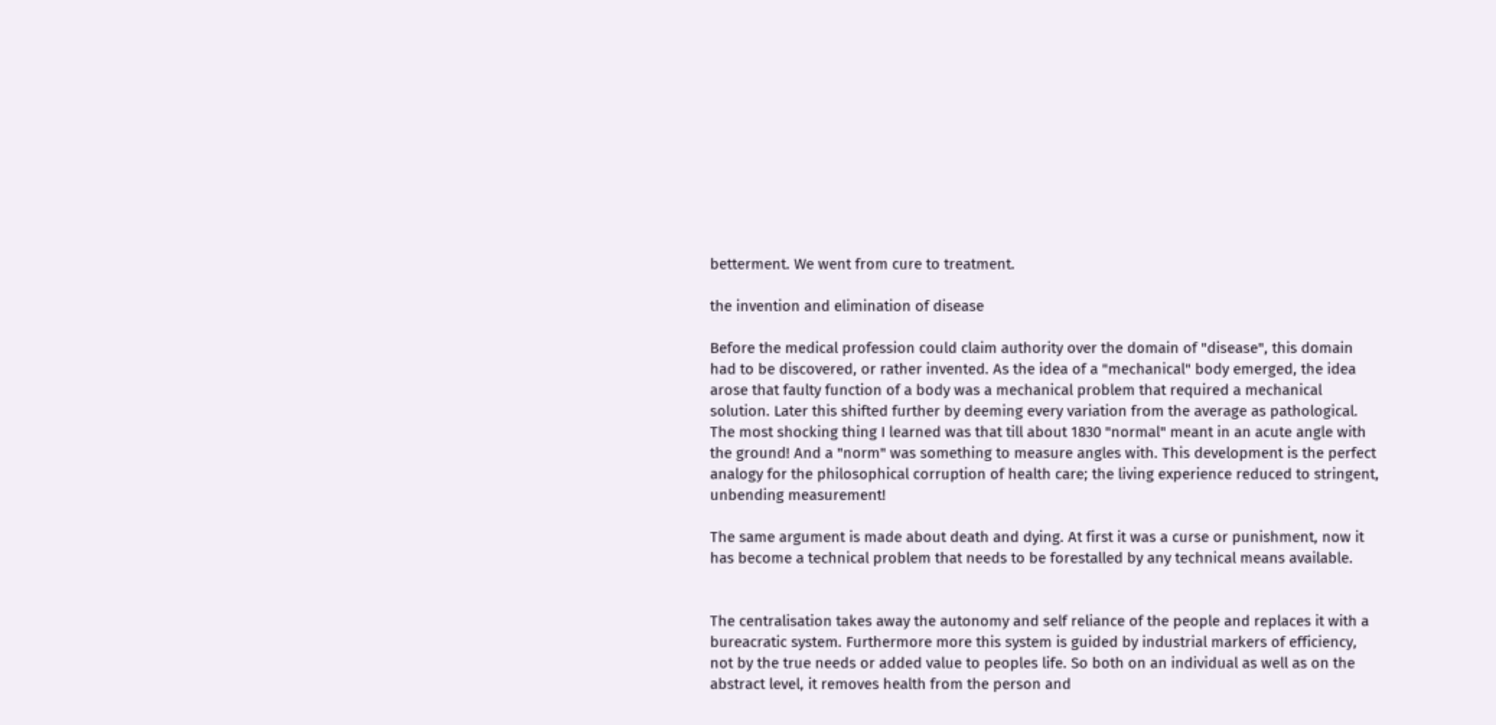betterment. We went from cure to treatment.

the invention and elimination of disease

Before the medical profession could claim authority over the domain of "disease", this domain had to be discovered, or rather invented. As the idea of a "mechanical" body emerged, the idea arose that faulty function of a body was a mechanical problem that required a mechanical solution. Later this shifted further by deeming every variation from the average as pathological. The most shocking thing I learned was that till about 1830 "normal" meant in an acute angle with the ground! And a "norm" was something to measure angles with. This development is the perfect analogy for the philosophical corruption of health care; the living experience reduced to stringent, unbending measurement!

The same argument is made about death and dying. At first it was a curse or punishment, now it has become a technical problem that needs to be forestalled by any technical means available.


The centralisation takes away the autonomy and self reliance of the people and replaces it with a bureacratic system. Furthermore more this system is guided by industrial markers of efficiency, not by the true needs or added value to peoples life. So both on an individual as well as on the abstract level, it removes health from the person and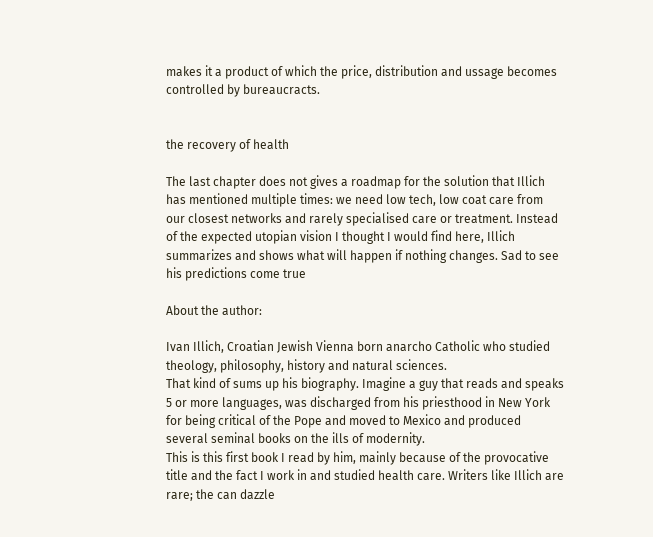makes it a product of which the price, distribution and ussage becomes controlled by bureaucracts.


the recovery of health

The last chapter does not gives a roadmap for the solution that Illich has mentioned multiple times: we need low tech, low coat care from our closest networks and rarely specialised care or treatment. Instead of the expected utopian vision I thought I would find here, Illich summarizes and shows what will happen if nothing changes. Sad to see his predictions come true

About the author:

Ivan Illich, Croatian Jewish Vienna born anarcho Catholic who studied theology, philosophy, history and natural sciences.
That kind of sums up his biography. Imagine a guy that reads and speaks 5 or more languages, was discharged from his priesthood in New York for being critical of the Pope and moved to Mexico and produced several seminal books on the ills of modernity.
This is this first book I read by him, mainly because of the provocative title and the fact I work in and studied health care. Writers like Illich are rare; the can dazzle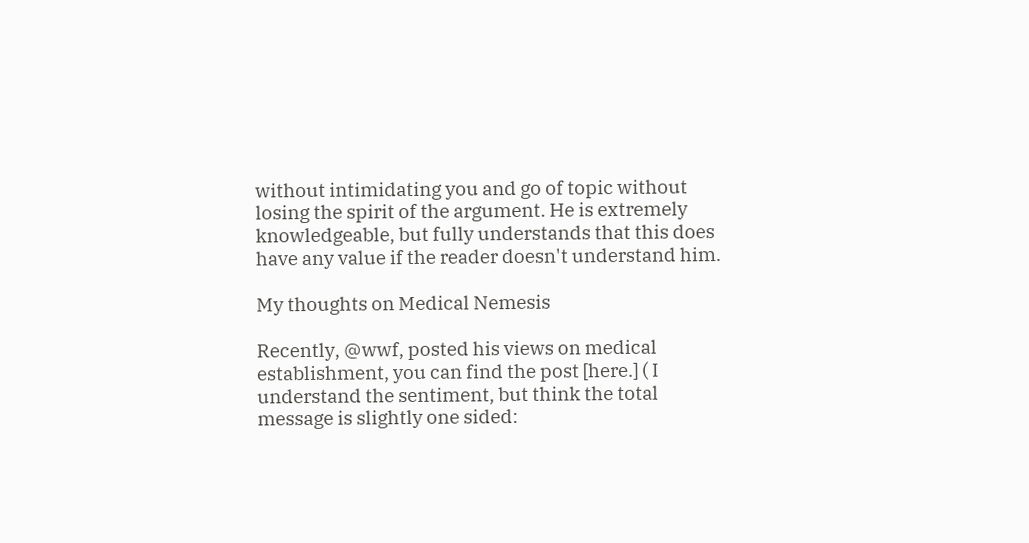without intimidating you and go of topic without losing the spirit of the argument. He is extremely knowledgeable, but fully understands that this does have any value if the reader doesn't understand him.

My thoughts on Medical Nemesis

Recently, @wwf, posted his views on medical establishment, you can find the post [here.] ( I understand the sentiment, but think the total message is slightly one sided: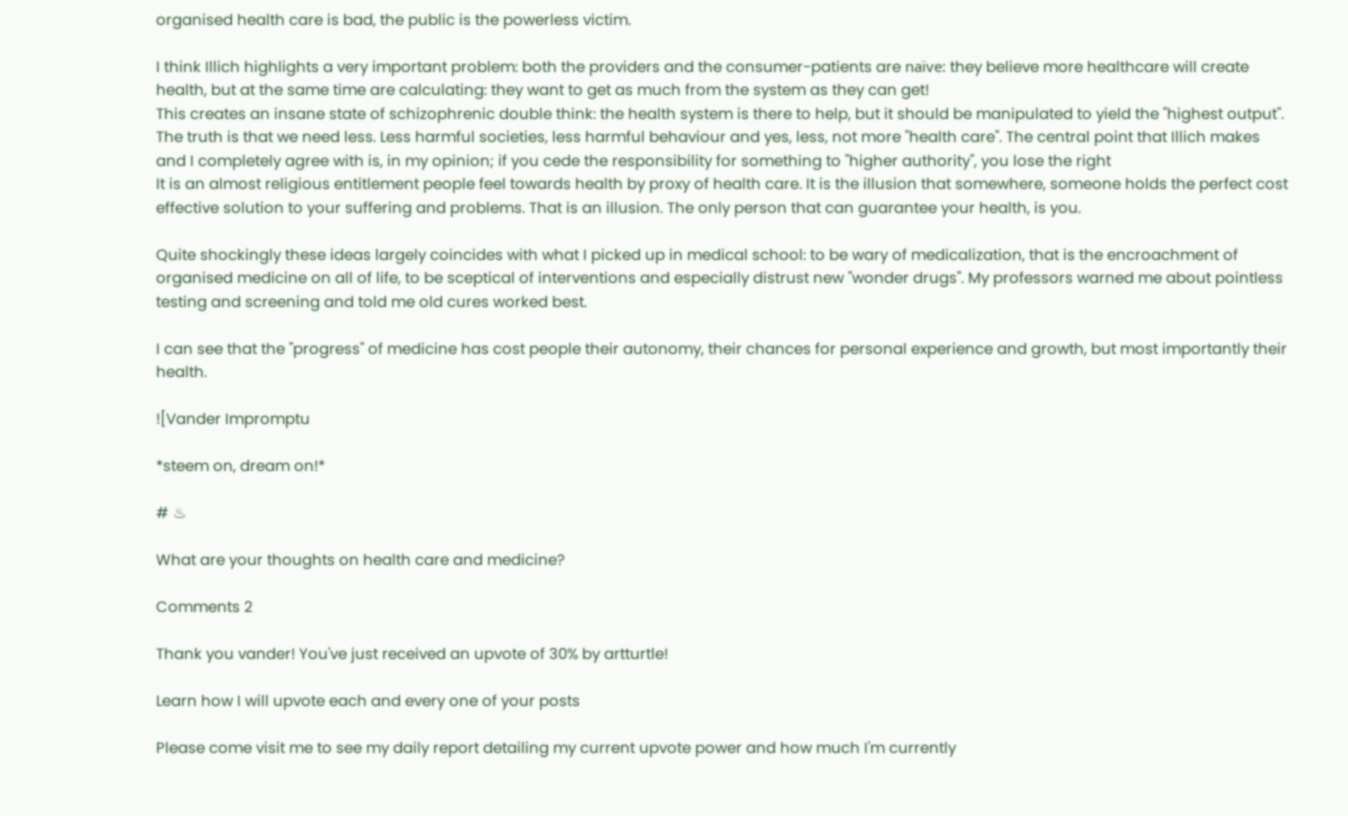organised health care is bad, the public is the powerless victim.

I think Illich highlights a very important problem: both the providers and the consumer-patients are naïve: they believe more healthcare will create health, but at the same time are calculating: they want to get as much from the system as they can get!
This creates an insane state of schizophrenic double think: the health system is there to help, but it should be manipulated to yield the "highest output". The truth is that we need less. Less harmful societies, less harmful behaviour and yes, less, not more "health care". The central point that Illich makes and I completely agree with is, in my opinion; if you cede the responsibility for something to "higher authority", you lose the right
It is an almost religious entitlement people feel towards health by proxy of health care. It is the illusion that somewhere, someone holds the perfect cost effective solution to your suffering and problems. That is an illusion. The only person that can guarantee your health, is you.

Quite shockingly these ideas largely coincides with what I picked up in medical school: to be wary of medicalization, that is the encroachment of organised medicine on all of life, to be sceptical of interventions and especially distrust new "wonder drugs". My professors warned me about pointless testing and screening and told me old cures worked best.

I can see that the "progress" of medicine has cost people their autonomy, their chances for personal experience and growth, but most importantly their health.

![Vander Impromptu

*steem on, dream on!*

# ♨

What are your thoughts on health care and medicine?

Comments 2

Thank you vander! You've just received an upvote of 30% by artturtle!

Learn how I will upvote each and every one of your posts

Please come visit me to see my daily report detailing my current upvote power and how much I'm currently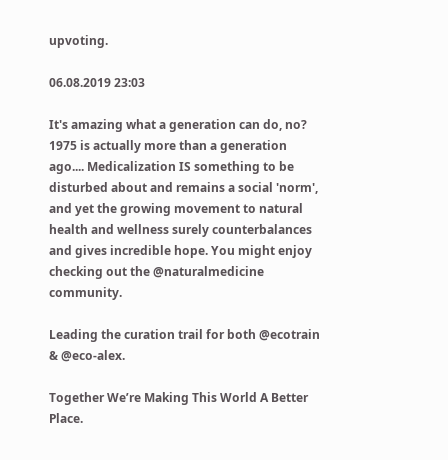upvoting.

06.08.2019 23:03

It's amazing what a generation can do, no? 1975 is actually more than a generation ago.... Medicalization IS something to be disturbed about and remains a social 'norm', and yet the growing movement to natural health and wellness surely counterbalances and gives incredible hope. You might enjoy checking out the @naturalmedicine community.

Leading the curation trail for both @ecotrain & @eco-alex.

Together We’re Making This World A Better Place.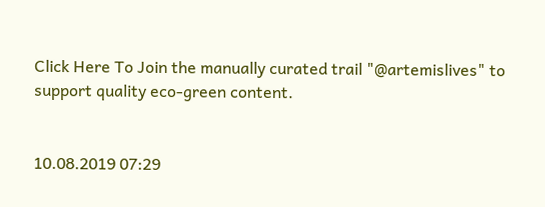Click Here To Join the manually curated trail "@artemislives" to support quality eco-green content.


10.08.2019 07:29